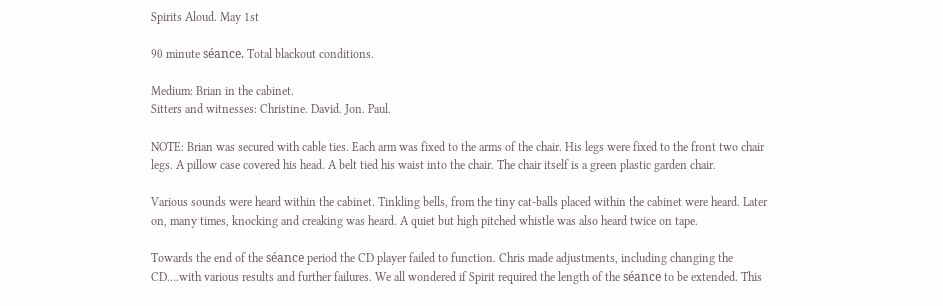Spirits Aloud. May 1st

90 minute séance. Total blackout conditions.

Medium: Brian in the cabinet.
Sitters and witnesses: Christine. David. Jon. Paul.

NOTE: Brian was secured with cable ties. Each arm was fixed to the arms of the chair. His legs were fixed to the front two chair legs. A pillow case covered his head. A belt tied his waist into the chair. The chair itself is a green plastic garden chair.

Various sounds were heard within the cabinet. Tinkling bells, from the tiny cat-balls placed within the cabinet were heard. Later on, many times, knocking and creaking was heard. A quiet but high pitched whistle was also heard twice on tape.

Towards the end of the séance period the CD player failed to function. Chris made adjustments, including changing the CD….with various results and further failures. We all wondered if Spirit required the length of the séance to be extended. This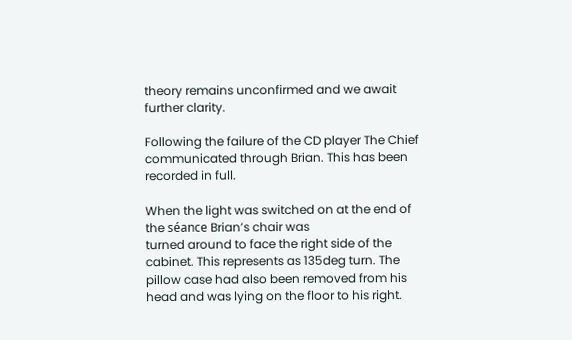theory remains unconfirmed and we await further clarity.

Following the failure of the CD player The Chief communicated through Brian. This has been recorded in full.

When the light was switched on at the end of the séance Brian’s chair was
turned around to face the right side of the cabinet. This represents as 135deg turn. The pillow case had also been removed from his head and was lying on the floor to his right.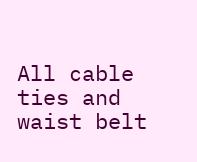All cable ties and waist belt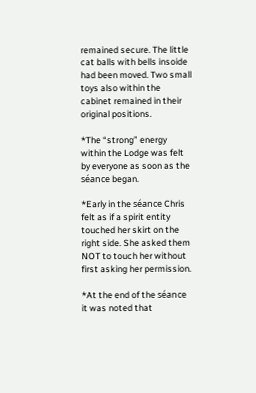remained secure. The little cat balls with bells insoide had been moved. Two small toys also within the cabinet remained in their original positions.

*The “strong” energy within the Lodge was felt by everyone as soon as the séance began.

*Early in the séance Chris felt as if a spirit entity touched her skirt on the right side. She asked them NOT to touch her without first asking her permission.

*At the end of the séance it was noted that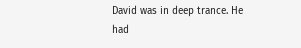David was in deep trance. He had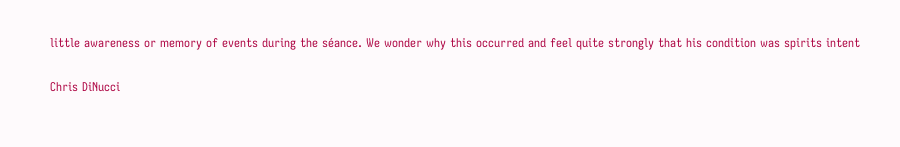little awareness or memory of events during the séance. We wonder why this occurred and feel quite strongly that his condition was spirits intent

Chris DiNucci